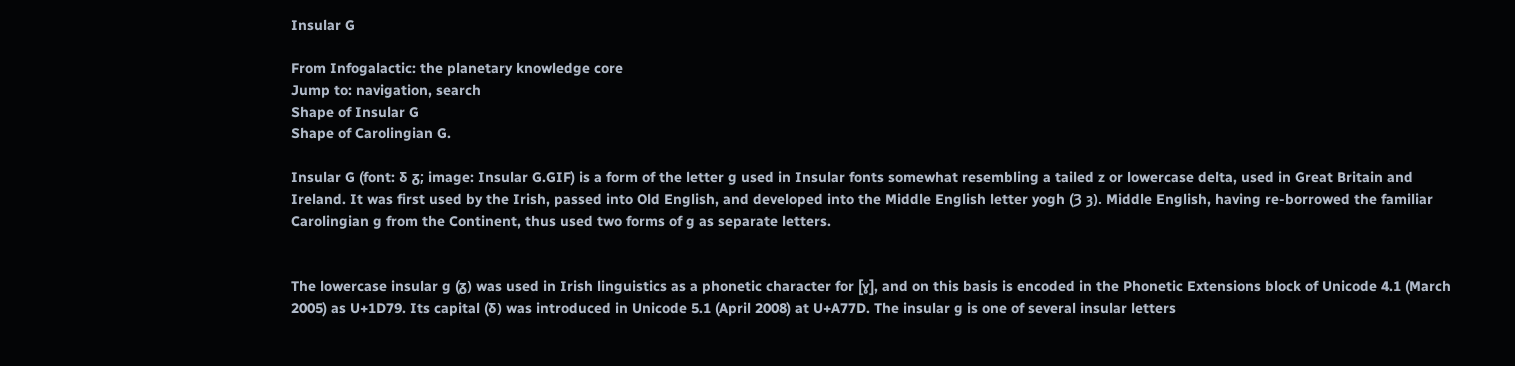Insular G

From Infogalactic: the planetary knowledge core
Jump to: navigation, search
Shape of Insular G
Shape of Carolingian G.

Insular G (font: Ᵹ ᵹ; image: Insular G.GIF) is a form of the letter g used in Insular fonts somewhat resembling a tailed z or lowercase delta, used in Great Britain and Ireland. It was first used by the Irish, passed into Old English, and developed into the Middle English letter yogh (Ȝ ȝ). Middle English, having re-borrowed the familiar Carolingian g from the Continent, thus used two forms of g as separate letters.


The lowercase insular g (ᵹ) was used in Irish linguistics as a phonetic character for [ɣ], and on this basis is encoded in the Phonetic Extensions block of Unicode 4.1 (March 2005) as U+1D79. Its capital (Ᵹ) was introduced in Unicode 5.1 (April 2008) at U+A77D. The insular g is one of several insular letters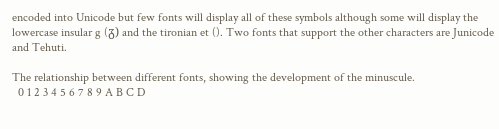encoded into Unicode but few fonts will display all of these symbols although some will display the lowercase insular g (ᵹ) and the tironian et (). Two fonts that support the other characters are Junicode and Tehuti.

The relationship between different fonts, showing the development of the minuscule.
  0 1 2 3 4 5 6 7 8 9 A B C D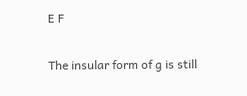E F

The insular form of g is still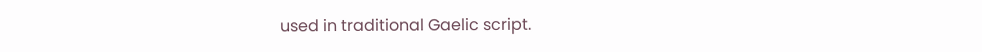used in traditional Gaelic script.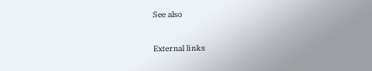See also

External links